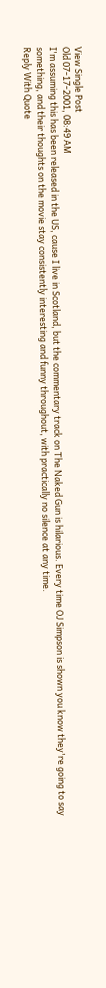View Single Post
Old 07-17-2001, 08:49 AM
I'm assuming this has been released in the US, cause I live in Scotland, but the commentary track on The Naked Gun is hilarious. Every time OJ Simpson is shown you know they're going to say something, and their thoughts on the movie stay consistently interesting and funny throughout, with practically no silence at any time.
Reply With Quote